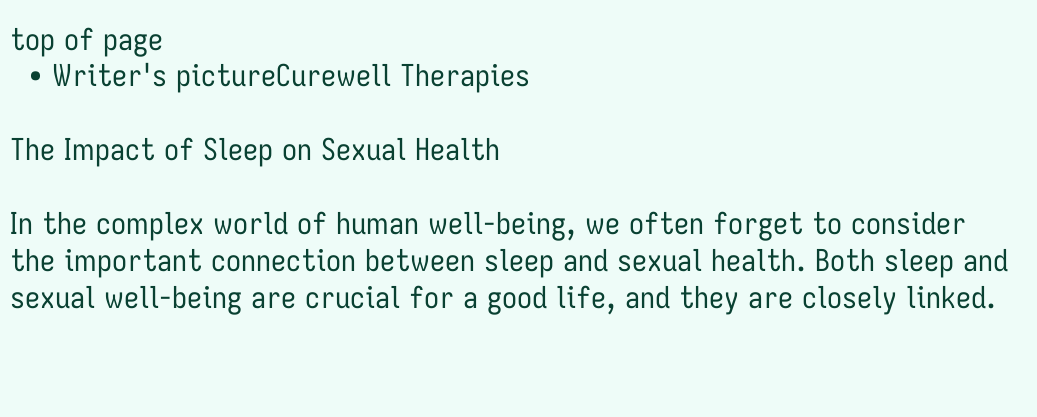top of page
  • Writer's pictureCurewell Therapies

The Impact of Sleep on Sexual Health

In the complex world of human well-being, we often forget to consider the important connection between sleep and sexual health. Both sleep and sexual well-being are crucial for a good life, and they are closely linked.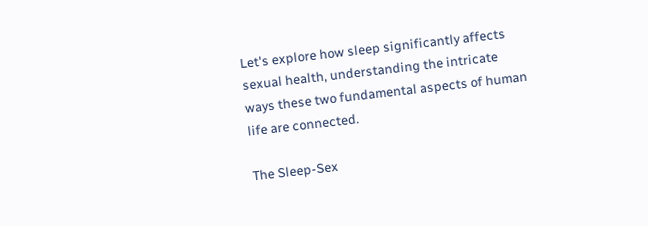Let's explore how sleep significantly affects sexual health, understanding the intricate ways these two fundamental aspects of human life are connected.

The Sleep-Sex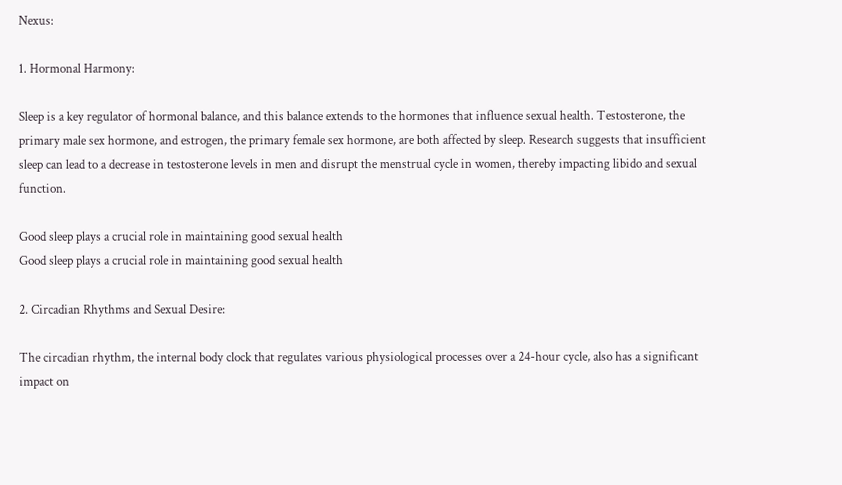Nexus:

1. Hormonal Harmony:

Sleep is a key regulator of hormonal balance, and this balance extends to the hormones that influence sexual health. Testosterone, the primary male sex hormone, and estrogen, the primary female sex hormone, are both affected by sleep. Research suggests that insufficient sleep can lead to a decrease in testosterone levels in men and disrupt the menstrual cycle in women, thereby impacting libido and sexual function.

Good sleep plays a crucial role in maintaining good sexual health
Good sleep plays a crucial role in maintaining good sexual health

2. Circadian Rhythms and Sexual Desire:

The circadian rhythm, the internal body clock that regulates various physiological processes over a 24-hour cycle, also has a significant impact on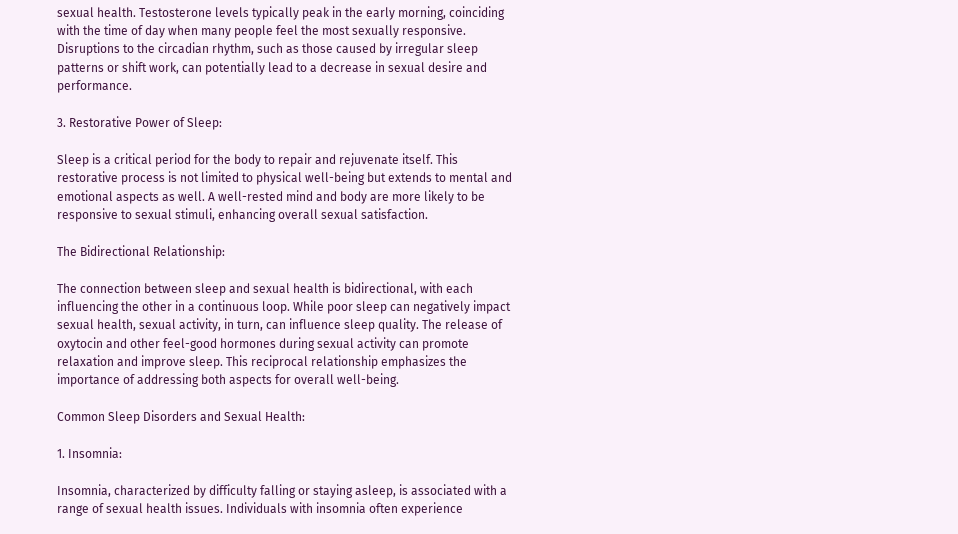sexual health. Testosterone levels typically peak in the early morning, coinciding with the time of day when many people feel the most sexually responsive. Disruptions to the circadian rhythm, such as those caused by irregular sleep patterns or shift work, can potentially lead to a decrease in sexual desire and performance.

3. Restorative Power of Sleep:

Sleep is a critical period for the body to repair and rejuvenate itself. This restorative process is not limited to physical well-being but extends to mental and emotional aspects as well. A well-rested mind and body are more likely to be responsive to sexual stimuli, enhancing overall sexual satisfaction.

The Bidirectional Relationship:

The connection between sleep and sexual health is bidirectional, with each influencing the other in a continuous loop. While poor sleep can negatively impact sexual health, sexual activity, in turn, can influence sleep quality. The release of oxytocin and other feel-good hormones during sexual activity can promote relaxation and improve sleep. This reciprocal relationship emphasizes the importance of addressing both aspects for overall well-being.

Common Sleep Disorders and Sexual Health:

1. Insomnia:

Insomnia, characterized by difficulty falling or staying asleep, is associated with a range of sexual health issues. Individuals with insomnia often experience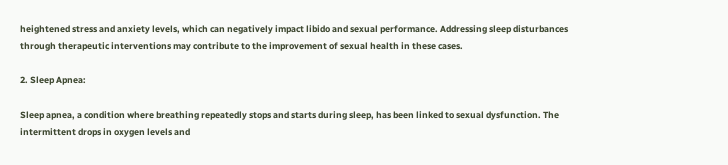heightened stress and anxiety levels, which can negatively impact libido and sexual performance. Addressing sleep disturbances through therapeutic interventions may contribute to the improvement of sexual health in these cases.

2. Sleep Apnea:

Sleep apnea, a condition where breathing repeatedly stops and starts during sleep, has been linked to sexual dysfunction. The intermittent drops in oxygen levels and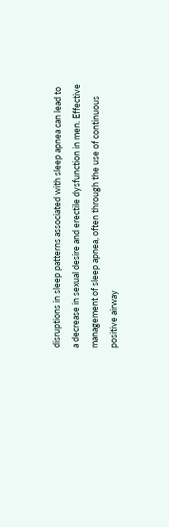disruptions in sleep patterns associated with sleep apnea can lead to a decrease in sexual desire and erectile dysfunction in men. Effective management of sleep apnea, often through the use of continuous positive airway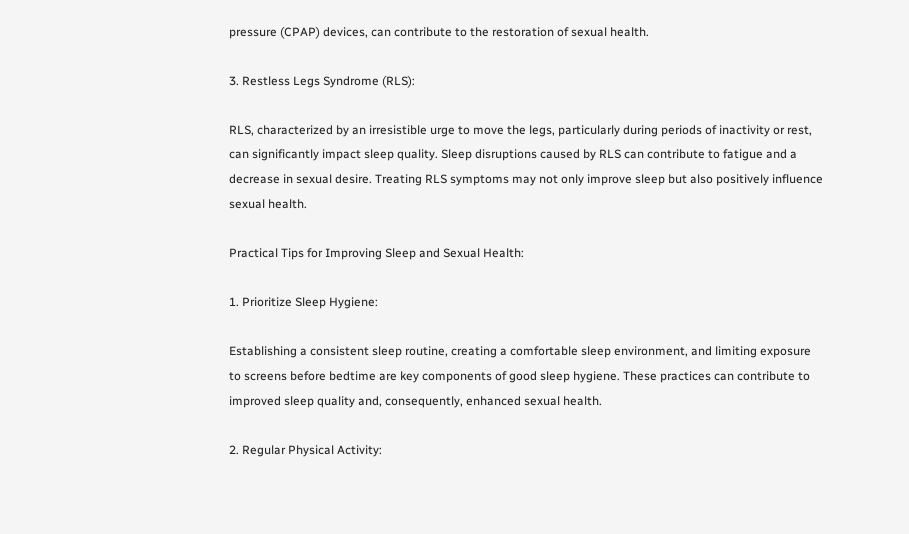pressure (CPAP) devices, can contribute to the restoration of sexual health.

3. Restless Legs Syndrome (RLS):

RLS, characterized by an irresistible urge to move the legs, particularly during periods of inactivity or rest, can significantly impact sleep quality. Sleep disruptions caused by RLS can contribute to fatigue and a decrease in sexual desire. Treating RLS symptoms may not only improve sleep but also positively influence sexual health.

Practical Tips for Improving Sleep and Sexual Health:

1. Prioritize Sleep Hygiene:

Establishing a consistent sleep routine, creating a comfortable sleep environment, and limiting exposure to screens before bedtime are key components of good sleep hygiene. These practices can contribute to improved sleep quality and, consequently, enhanced sexual health.

2. Regular Physical Activity: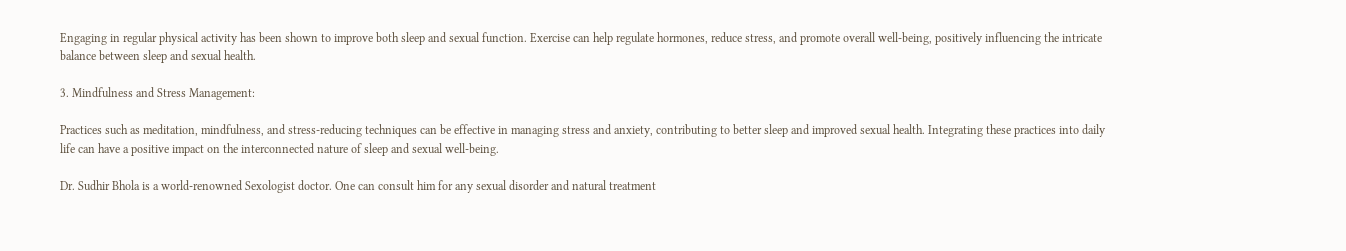Engaging in regular physical activity has been shown to improve both sleep and sexual function. Exercise can help regulate hormones, reduce stress, and promote overall well-being, positively influencing the intricate balance between sleep and sexual health.

3. Mindfulness and Stress Management:

Practices such as meditation, mindfulness, and stress-reducing techniques can be effective in managing stress and anxiety, contributing to better sleep and improved sexual health. Integrating these practices into daily life can have a positive impact on the interconnected nature of sleep and sexual well-being.

Dr. Sudhir Bhola is a world-renowned Sexologist doctor. One can consult him for any sexual disorder and natural treatment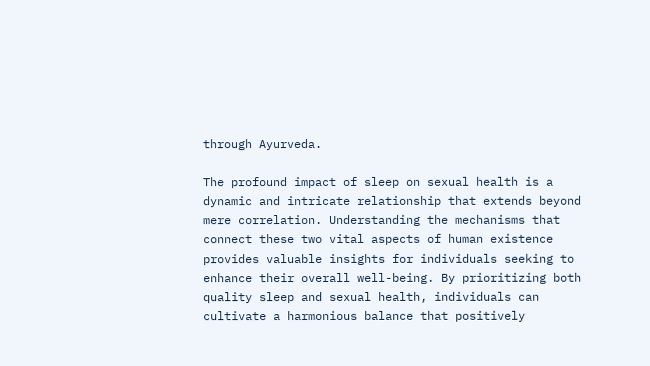through Ayurveda.

The profound impact of sleep on sexual health is a dynamic and intricate relationship that extends beyond mere correlation. Understanding the mechanisms that connect these two vital aspects of human existence provides valuable insights for individuals seeking to enhance their overall well-being. By prioritizing both quality sleep and sexual health, individuals can cultivate a harmonious balance that positively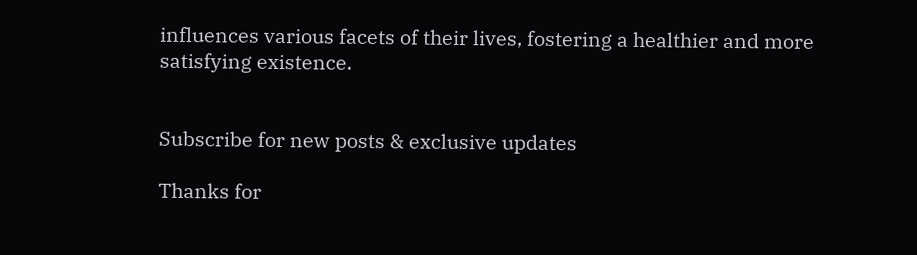influences various facets of their lives, fostering a healthier and more satisfying existence.


Subscribe for new posts & exclusive updates

Thanks for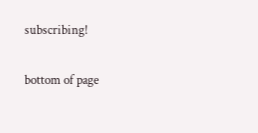subscribing!

bottom of page